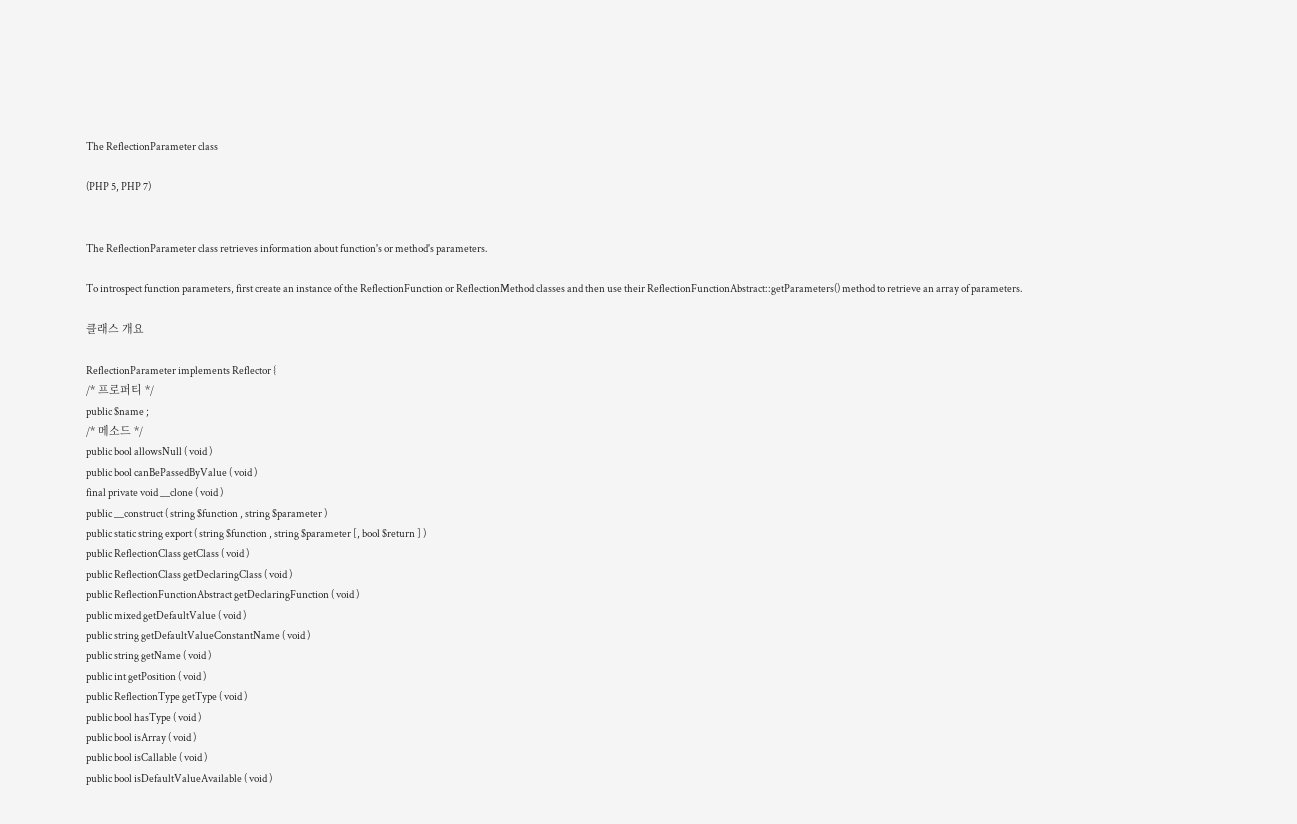The ReflectionParameter class

(PHP 5, PHP 7)


The ReflectionParameter class retrieves information about function's or method's parameters.

To introspect function parameters, first create an instance of the ReflectionFunction or ReflectionMethod classes and then use their ReflectionFunctionAbstract::getParameters() method to retrieve an array of parameters.

클래스 개요

ReflectionParameter implements Reflector {
/* 프로퍼티 */
public $name ;
/* 메소드 */
public bool allowsNull ( void )
public bool canBePassedByValue ( void )
final private void __clone ( void )
public __construct ( string $function , string $parameter )
public static string export ( string $function , string $parameter [, bool $return ] )
public ReflectionClass getClass ( void )
public ReflectionClass getDeclaringClass ( void )
public ReflectionFunctionAbstract getDeclaringFunction ( void )
public mixed getDefaultValue ( void )
public string getDefaultValueConstantName ( void )
public string getName ( void )
public int getPosition ( void )
public ReflectionType getType ( void )
public bool hasType ( void )
public bool isArray ( void )
public bool isCallable ( void )
public bool isDefaultValueAvailable ( void )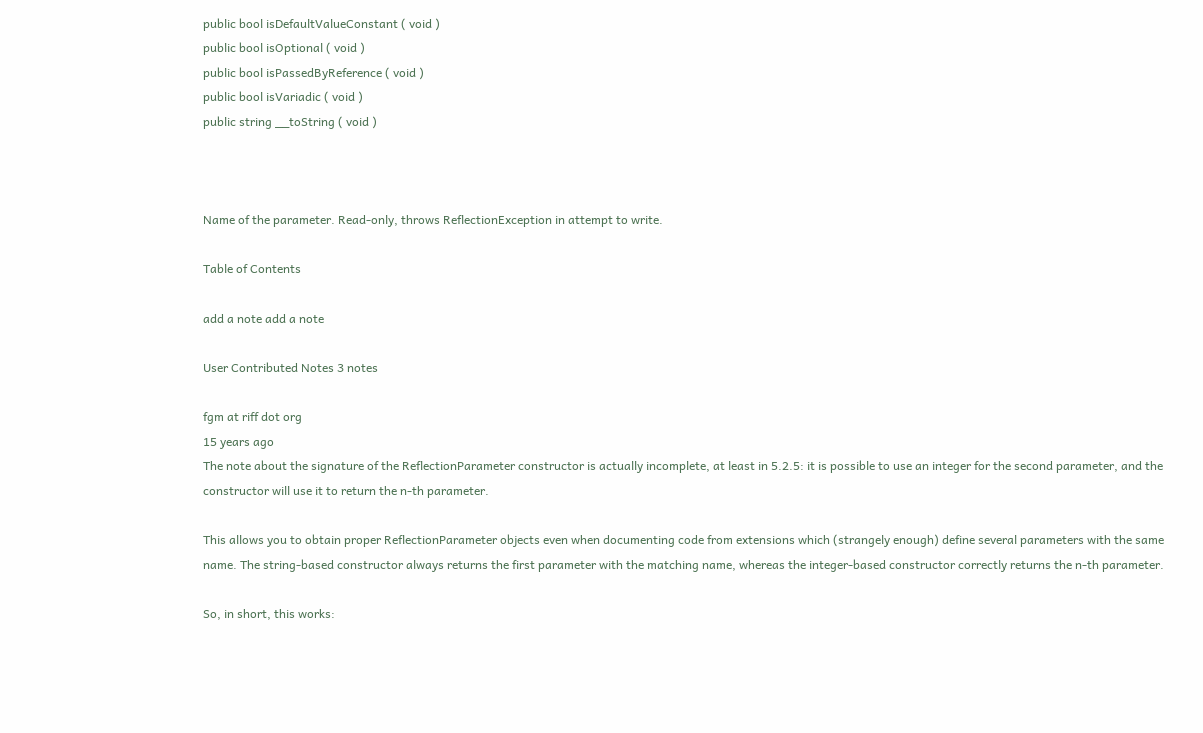public bool isDefaultValueConstant ( void )
public bool isOptional ( void )
public bool isPassedByReference ( void )
public bool isVariadic ( void )
public string __toString ( void )



Name of the parameter. Read-only, throws ReflectionException in attempt to write.

Table of Contents

add a note add a note

User Contributed Notes 3 notes

fgm at riff dot org
15 years ago
The note about the signature of the ReflectionParameter constructor is actually incomplete, at least in 5.2.5: it is possible to use an integer for the second parameter, and the constructor will use it to return the n-th parameter.

This allows you to obtain proper ReflectionParameter objects even when documenting code from extensions which (strangely enough) define several parameters with the same name. The string-based constructor always returns the first parameter with the matching name, whereas the integer-based constructor correctly returns the n-th parameter.

So, in short, this works: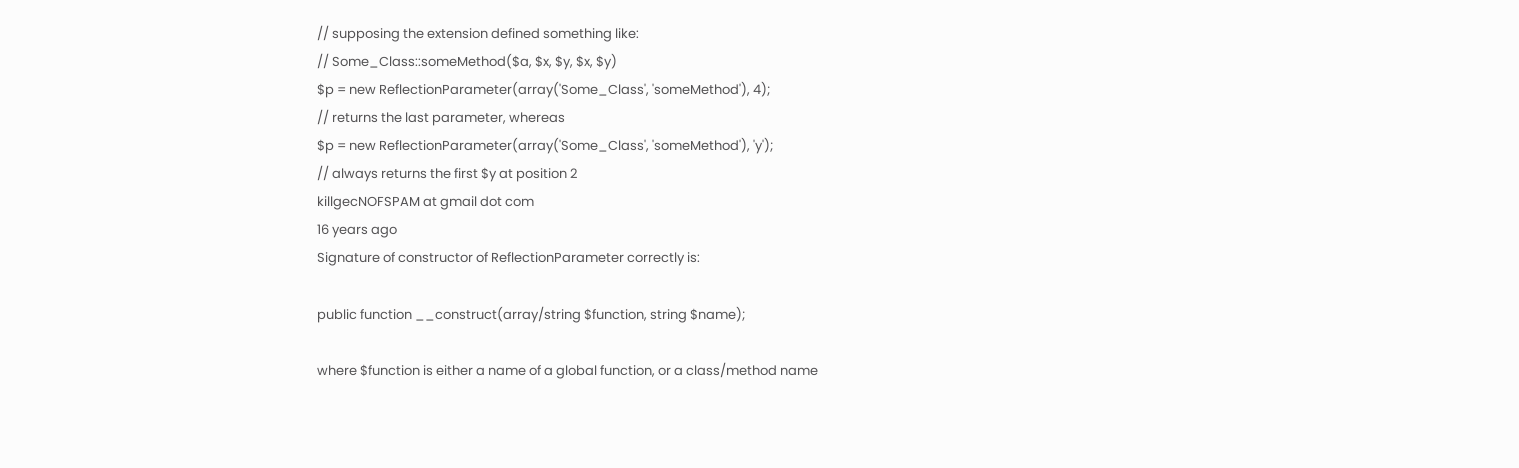// supposing the extension defined something like:
// Some_Class::someMethod($a, $x, $y, $x, $y)
$p = new ReflectionParameter(array('Some_Class', 'someMethod'), 4);
// returns the last parameter, whereas
$p = new ReflectionParameter(array('Some_Class', 'someMethod'), 'y');
// always returns the first $y at position 2
killgecNOFSPAM at gmail dot com
16 years ago
Signature of constructor of ReflectionParameter correctly is:

public function __construct(array/string $function, string $name);

where $function is either a name of a global function, or a class/method name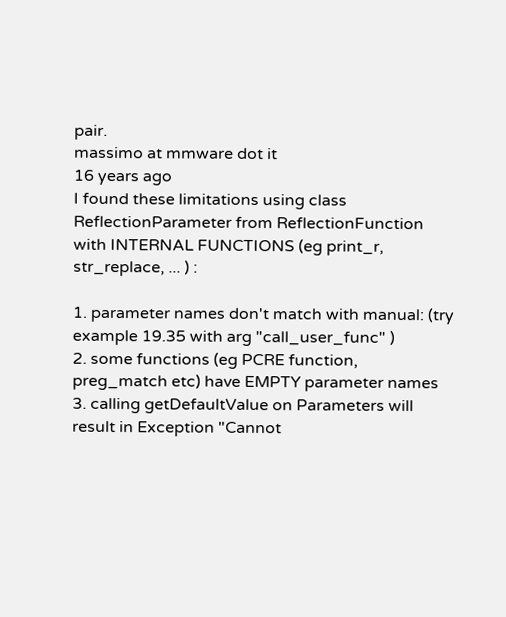pair.
massimo at mmware dot it
16 years ago
I found these limitations using class ReflectionParameter from ReflectionFunction with INTERNAL FUNCTIONS (eg print_r, str_replace, ... ) :

1. parameter names don't match with manual: (try example 19.35 with arg "call_user_func" )
2. some functions (eg PCRE function, preg_match etc) have EMPTY parameter names
3. calling getDefaultValue on Parameters will result in Exception "Cannot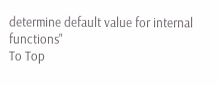determine default value for internal functions"
To Top